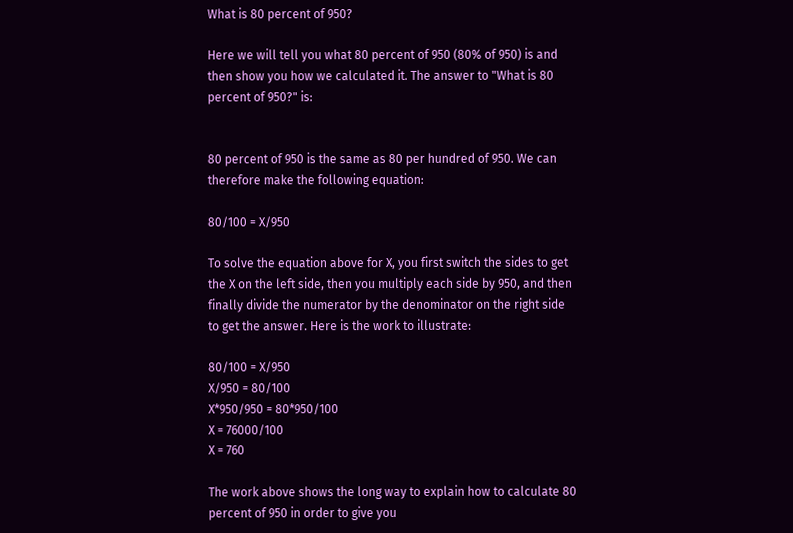What is 80 percent of 950?

Here we will tell you what 80 percent of 950 (80% of 950) is and then show you how we calculated it. The answer to "What is 80 percent of 950?" is:


80 percent of 950 is the same as 80 per hundred of 950. We can therefore make the following equation:

80/100 = X/950

To solve the equation above for X, you first switch the sides to get the X on the left side, then you multiply each side by 950, and then finally divide the numerator by the denominator on the right side to get the answer. Here is the work to illustrate:

80/100 = X/950
X/950 = 80/100
X*950/950 = 80*950/100
X = 76000/100
X = 760

The work above shows the long way to explain how to calculate 80 percent of 950 in order to give you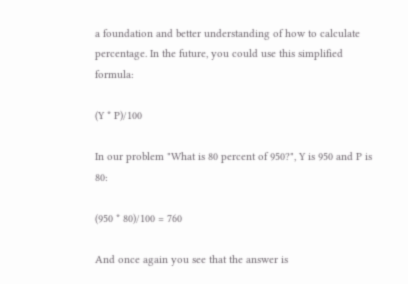a foundation and better understanding of how to calculate percentage. In the future, you could use this simplified formula:

(Y * P)/100

In our problem "What is 80 percent of 950?", Y is 950 and P is 80:

(950 * 80)/100 = 760

And once again you see that the answer is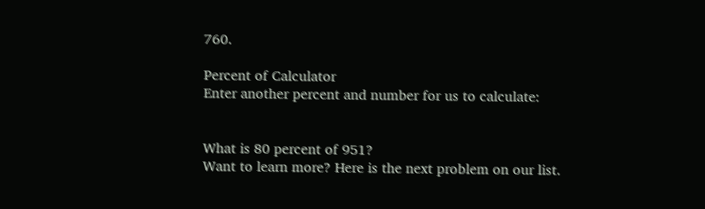760.

Percent of Calculator
Enter another percent and number for us to calculate:


What is 80 percent of 951?
Want to learn more? Here is the next problem on our list.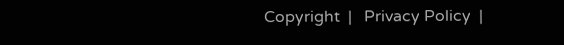Copyright  |   Privacy Policy  |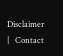Disclaimer  |   Contact